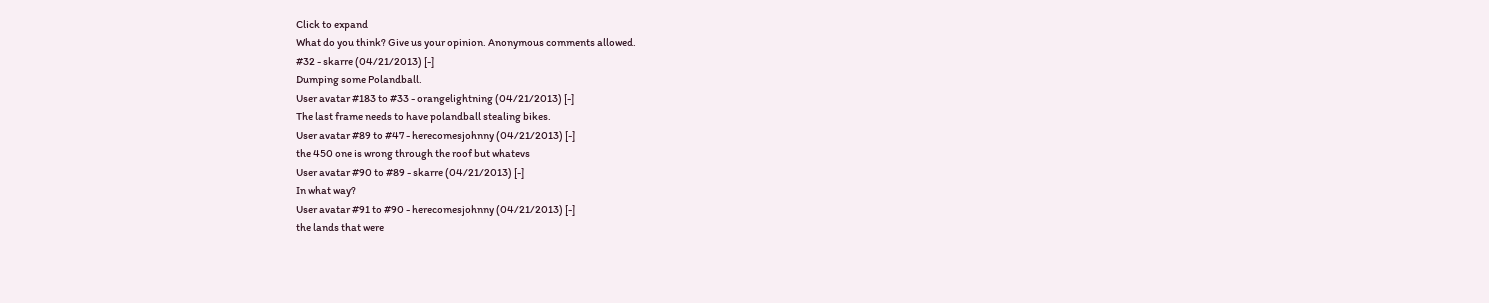Click to expand
What do you think? Give us your opinion. Anonymous comments allowed.
#32 - skarre (04/21/2013) [-]
Dumping some Polandball.
User avatar #183 to #33 - orangelightning (04/21/2013) [-]
The last frame needs to have polandball stealing bikes.
User avatar #89 to #47 - herecomesjohnny (04/21/2013) [-]
the 450 one is wrong through the roof but whatevs
User avatar #90 to #89 - skarre (04/21/2013) [-]
In what way?
User avatar #91 to #90 - herecomesjohnny (04/21/2013) [-]
the lands that were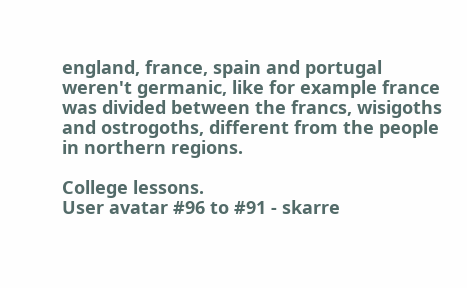england, france, spain and portugal weren't germanic, like for example france was divided between the francs, wisigoths and ostrogoths, different from the people in northern regions.

College lessons.
User avatar #96 to #91 - skarre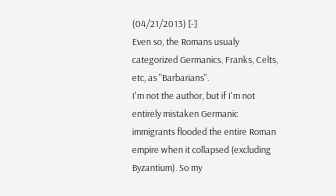(04/21/2013) [-]
Even so, the Romans usualy categorized Germanics, Franks, Celts, etc, as "Barbarians".
I'm not the author, but if I'm not entirely mistaken Germanic immigrants flooded the entire Roman empire when it collapsed (excluding Byzantium). So my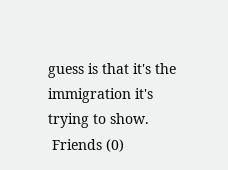guess is that it's the immigration it's trying to show.
 Friends (0)